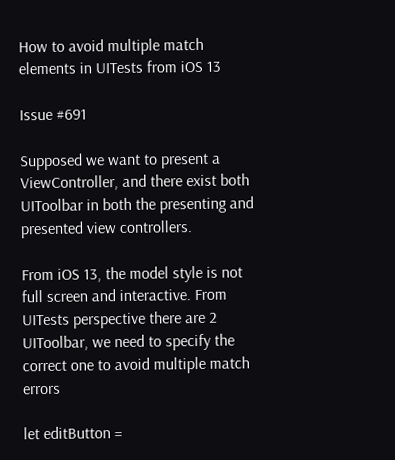How to avoid multiple match elements in UITests from iOS 13

Issue #691

Supposed we want to present a ViewController, and there exist both UIToolbar in both the presenting and presented view controllers.

From iOS 13, the model style is not full screen and interactive. From UITests perspective there are 2 UIToolbar, we need to specify the correct one to avoid multiple match errors

let editButton =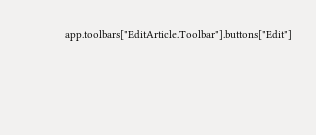app.toolbars["EditArticle.Toolbar"].buttons["Edit"]